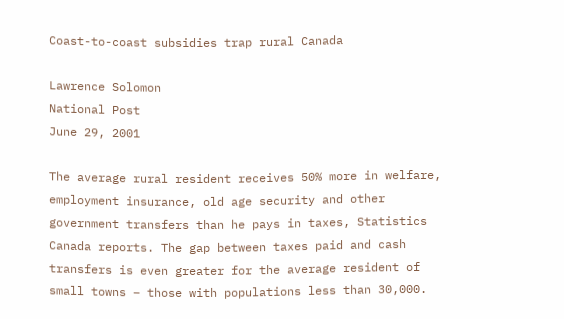Coast-to-coast subsidies trap rural Canada

Lawrence Solomon
National Post
June 29, 2001

The average rural resident receives 50% more in welfare, employment insurance, old age security and other government transfers than he pays in taxes, Statistics Canada reports. The gap between taxes paid and cash transfers is even greater for the average resident of small towns – those with populations less than 30,000.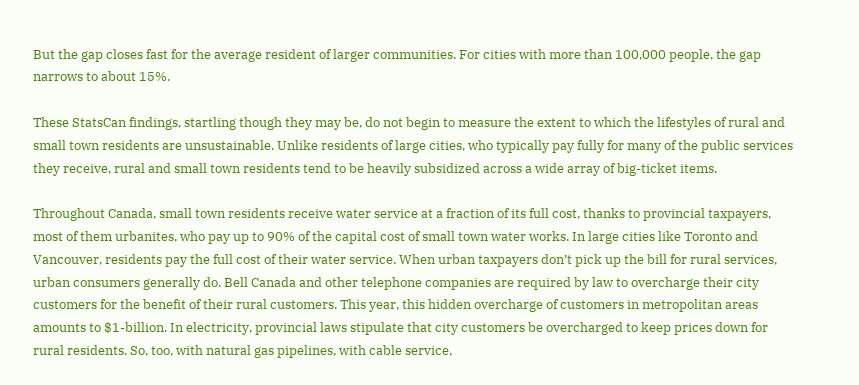But the gap closes fast for the average resident of larger communities. For cities with more than 100,000 people, the gap narrows to about 15%.

These StatsCan findings, startling though they may be, do not begin to measure the extent to which the lifestyles of rural and small town residents are unsustainable. Unlike residents of large cities, who typically pay fully for many of the public services they receive, rural and small town residents tend to be heavily subsidized across a wide array of big-ticket items.

Throughout Canada, small town residents receive water service at a fraction of its full cost, thanks to provincial taxpayers, most of them urbanites, who pay up to 90% of the capital cost of small town water works. In large cities like Toronto and Vancouver, residents pay the full cost of their water service. When urban taxpayers don’t pick up the bill for rural services, urban consumers generally do. Bell Canada and other telephone companies are required by law to overcharge their city customers for the benefit of their rural customers. This year, this hidden overcharge of customers in metropolitan areas amounts to $1-billion. In electricity, provincial laws stipulate that city customers be overcharged to keep prices down for rural residents. So, too, with natural gas pipelines, with cable service,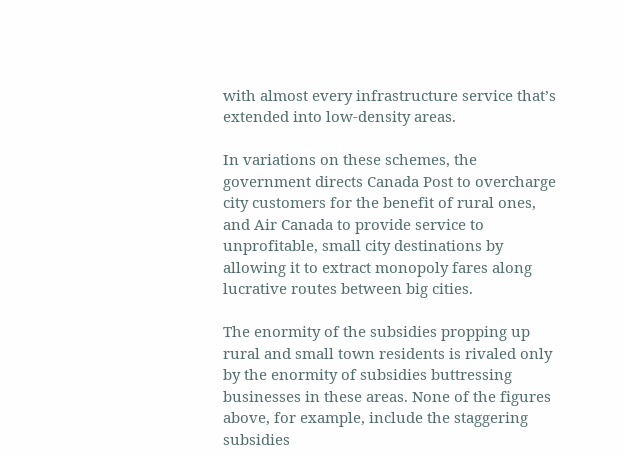with almost every infrastructure service that’s extended into low-density areas.

In variations on these schemes, the government directs Canada Post to overcharge city customers for the benefit of rural ones, and Air Canada to provide service to unprofitable, small city destinations by allowing it to extract monopoly fares along lucrative routes between big cities.

The enormity of the subsidies propping up rural and small town residents is rivaled only by the enormity of subsidies buttressing businesses in these areas. None of the figures above, for example, include the staggering subsidies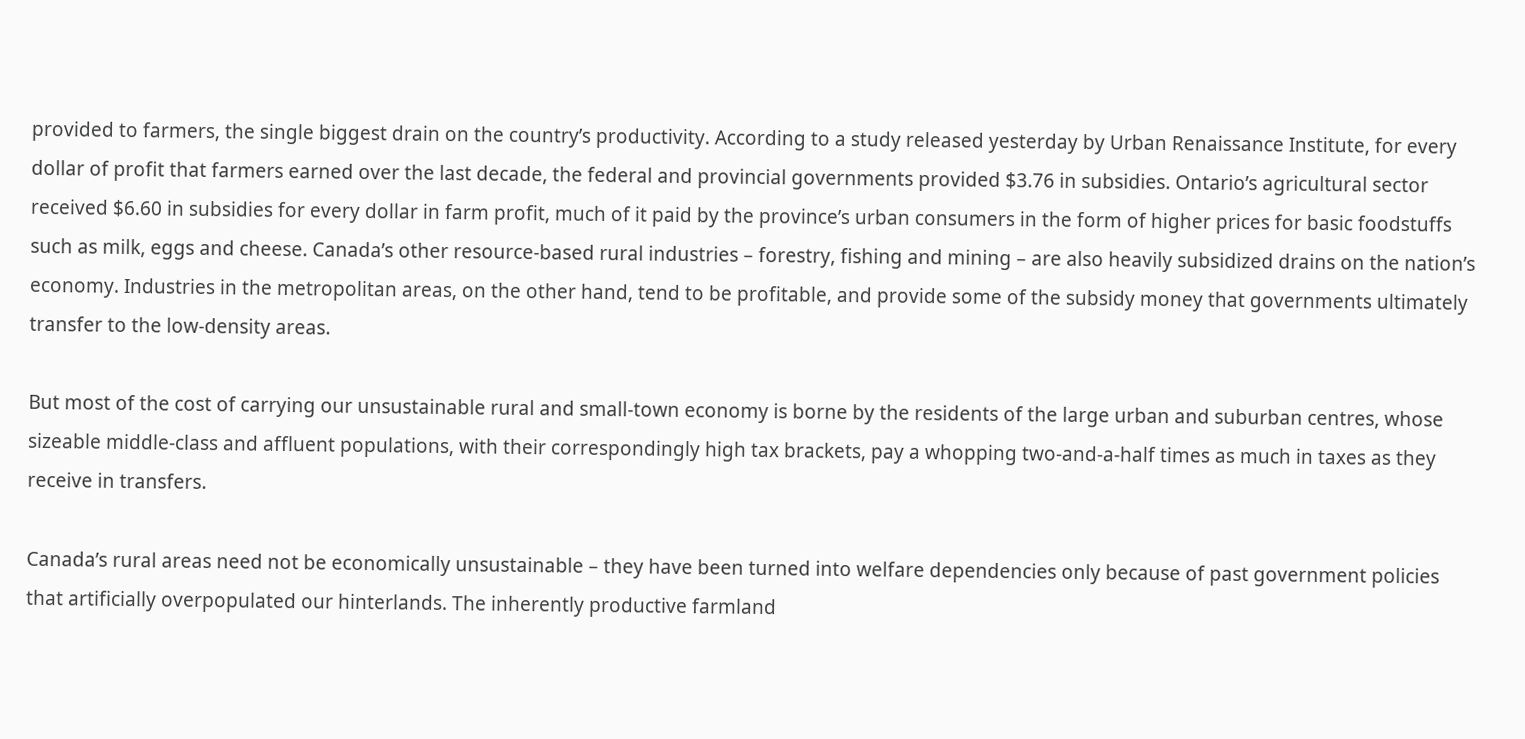provided to farmers, the single biggest drain on the country’s productivity. According to a study released yesterday by Urban Renaissance Institute, for every dollar of profit that farmers earned over the last decade, the federal and provincial governments provided $3.76 in subsidies. Ontario’s agricultural sector received $6.60 in subsidies for every dollar in farm profit, much of it paid by the province’s urban consumers in the form of higher prices for basic foodstuffs such as milk, eggs and cheese. Canada’s other resource-based rural industries – forestry, fishing and mining – are also heavily subsidized drains on the nation’s economy. Industries in the metropolitan areas, on the other hand, tend to be profitable, and provide some of the subsidy money that governments ultimately transfer to the low-density areas.

But most of the cost of carrying our unsustainable rural and small-town economy is borne by the residents of the large urban and suburban centres, whose sizeable middle-class and affluent populations, with their correspondingly high tax brackets, pay a whopping two-and-a-half times as much in taxes as they receive in transfers.

Canada’s rural areas need not be economically unsustainable – they have been turned into welfare dependencies only because of past government policies that artificially overpopulated our hinterlands. The inherently productive farmland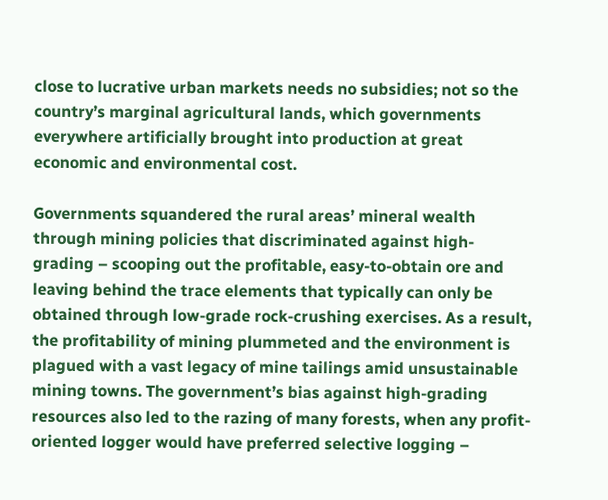close to lucrative urban markets needs no subsidies; not so the country’s marginal agricultural lands, which governments everywhere artificially brought into production at great economic and environmental cost.

Governments squandered the rural areas’ mineral wealth through mining policies that discriminated against high-grading – scooping out the profitable, easy-to-obtain ore and leaving behind the trace elements that typically can only be obtained through low-grade rock-crushing exercises. As a result, the profitability of mining plummeted and the environment is plagued with a vast legacy of mine tailings amid unsustainable mining towns. The government’s bias against high-grading resources also led to the razing of many forests, when any profit-oriented logger would have preferred selective logging –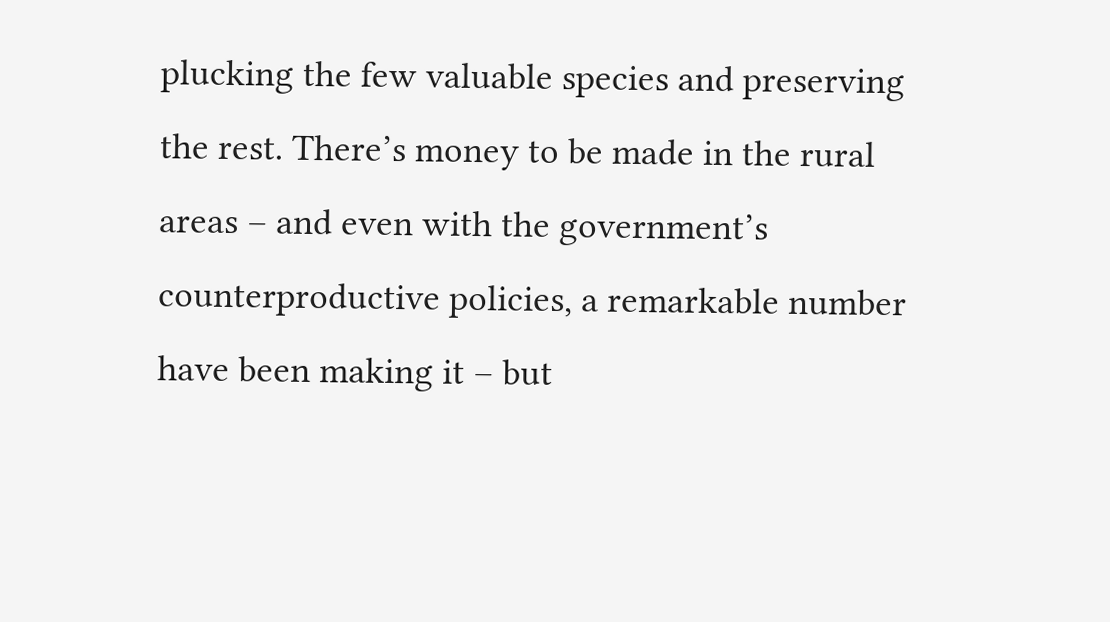plucking the few valuable species and preserving the rest. There’s money to be made in the rural areas – and even with the government’s counterproductive policies, a remarkable number have been making it – but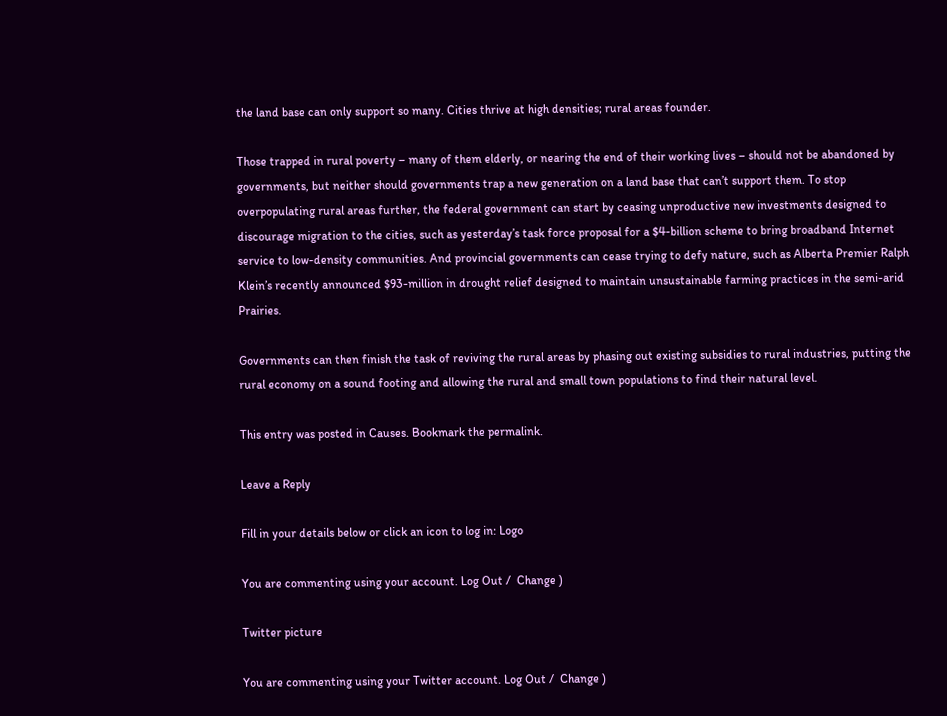the land base can only support so many. Cities thrive at high densities; rural areas founder.

Those trapped in rural poverty – many of them elderly, or nearing the end of their working lives – should not be abandoned by governments, but neither should governments trap a new generation on a land base that can’t support them. To stop overpopulating rural areas further, the federal government can start by ceasing unproductive new investments designed to discourage migration to the cities, such as yesterday’s task force proposal for a $4-billion scheme to bring broadband Internet service to low-density communities. And provincial governments can cease trying to defy nature, such as Alberta Premier Ralph Klein’s recently announced $93-million in drought relief designed to maintain unsustainable farming practices in the semi-arid Prairies.

Governments can then finish the task of reviving the rural areas by phasing out existing subsidies to rural industries, putting the rural economy on a sound footing and allowing the rural and small town populations to find their natural level.

This entry was posted in Causes. Bookmark the permalink.

Leave a Reply

Fill in your details below or click an icon to log in: Logo

You are commenting using your account. Log Out /  Change )

Twitter picture

You are commenting using your Twitter account. Log Out /  Change )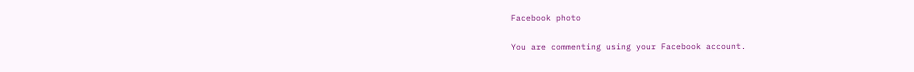Facebook photo

You are commenting using your Facebook account.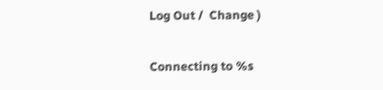Log Out /  Change )

Connecting to %s